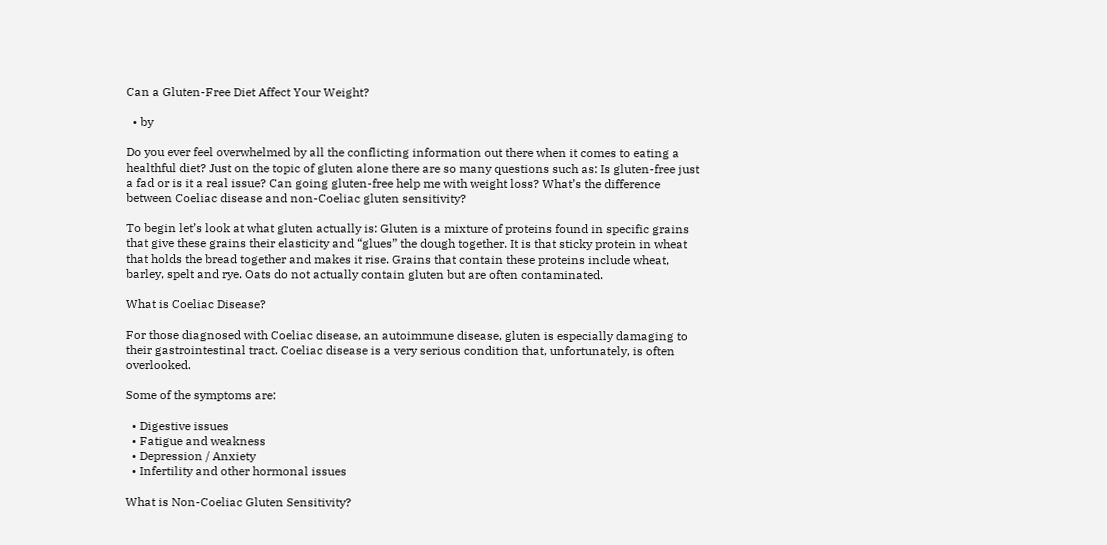Can a Gluten-Free Diet Affect Your Weight?

  • by

Do you ever feel overwhelmed by all the conflicting information out there when it comes to eating a healthful diet? Just on the topic of gluten alone there are so many questions such as: Is gluten-free just a fad or is it a real issue? Can going gluten-free help me with weight loss? What’s the difference between Coeliac disease and non-Coeliac gluten sensitivity?

To begin let’s look at what gluten actually is: Gluten is a mixture of proteins found in specific grains that give these grains their elasticity and “glues” the dough together. It is that sticky protein in wheat that holds the bread together and makes it rise. Grains that contain these proteins include wheat, barley, spelt and rye. Oats do not actually contain gluten but are often contaminated.

What is Coeliac Disease?

For those diagnosed with Coeliac disease, an autoimmune disease, gluten is especially damaging to their gastrointestinal tract. Coeliac disease is a very serious condition that, unfortunately, is often overlooked.

Some of the symptoms are:

  • Digestive issues
  • Fatigue and weakness
  • Depression / Anxiety
  • Infertility and other hormonal issues

What is Non-Coeliac Gluten Sensitivity?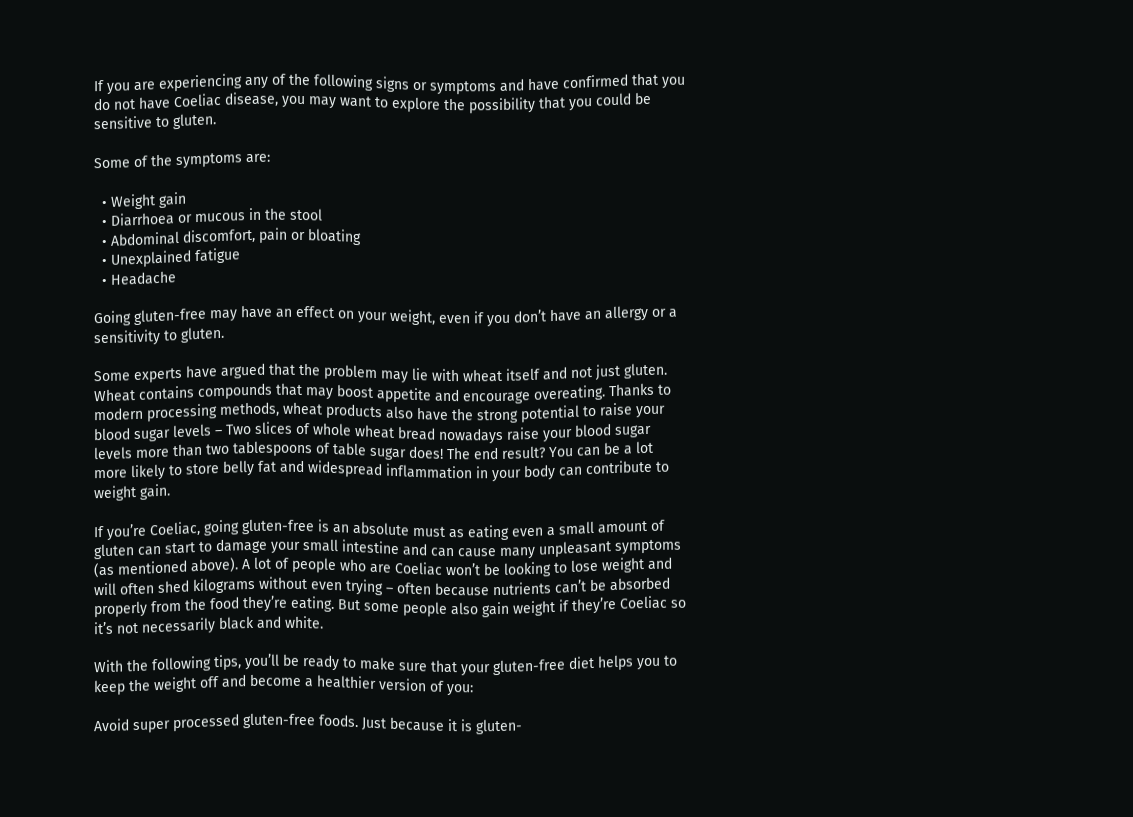If you are experiencing any of the following signs or symptoms and have confirmed that you do not have Coeliac disease, you may want to explore the possibility that you could be sensitive to gluten.

Some of the symptoms are:

  • Weight gain
  • Diarrhoea or mucous in the stool
  • Abdominal discomfort, pain or bloating
  • Unexplained fatigue
  • Headache

Going gluten-free may have an effect on your weight, even if you don’t have an allergy or a sensitivity to gluten.

Some experts have argued that the problem may lie with wheat itself and not just gluten. Wheat contains compounds that may boost appetite and encourage overeating. Thanks to modern processing methods, wheat products also have the strong potential to raise your blood sugar levels – Two slices of whole wheat bread nowadays raise your blood sugar levels more than two tablespoons of table sugar does! The end result? You can be a lot more likely to store belly fat and widespread inflammation in your body can contribute to weight gain.

If you’re Coeliac, going gluten-free is an absolute must as eating even a small amount of gluten can start to damage your small intestine and can cause many unpleasant symptoms (as mentioned above). A lot of people who are Coeliac won’t be looking to lose weight and will often shed kilograms without even trying – often because nutrients can’t be absorbed properly from the food they’re eating. But some people also gain weight if they’re Coeliac so it’s not necessarily black and white.

With the following tips, you’ll be ready to make sure that your gluten-free diet helps you to keep the weight off and become a healthier version of you:

Avoid super processed gluten-free foods. Just because it is gluten-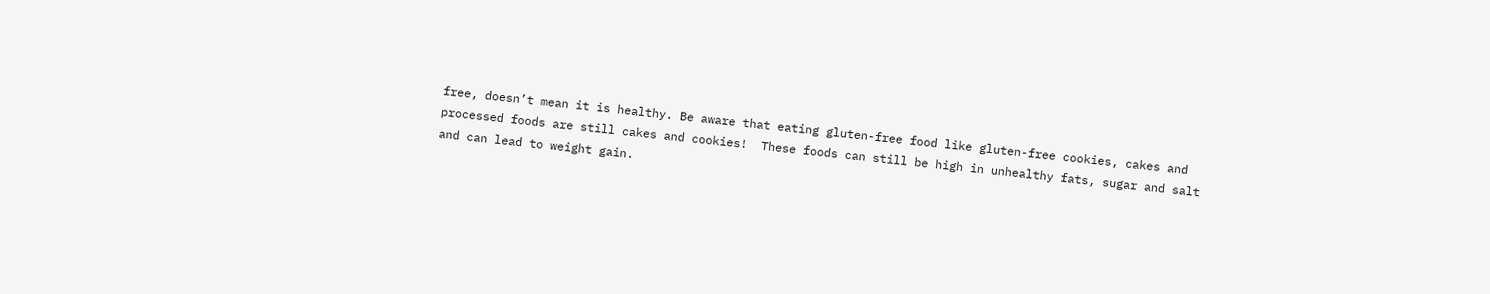free, doesn’t mean it is healthy. Be aware that eating gluten-free food like gluten-free cookies, cakes and processed foods are still cakes and cookies!  These foods can still be high in unhealthy fats, sugar and salt and can lead to weight gain.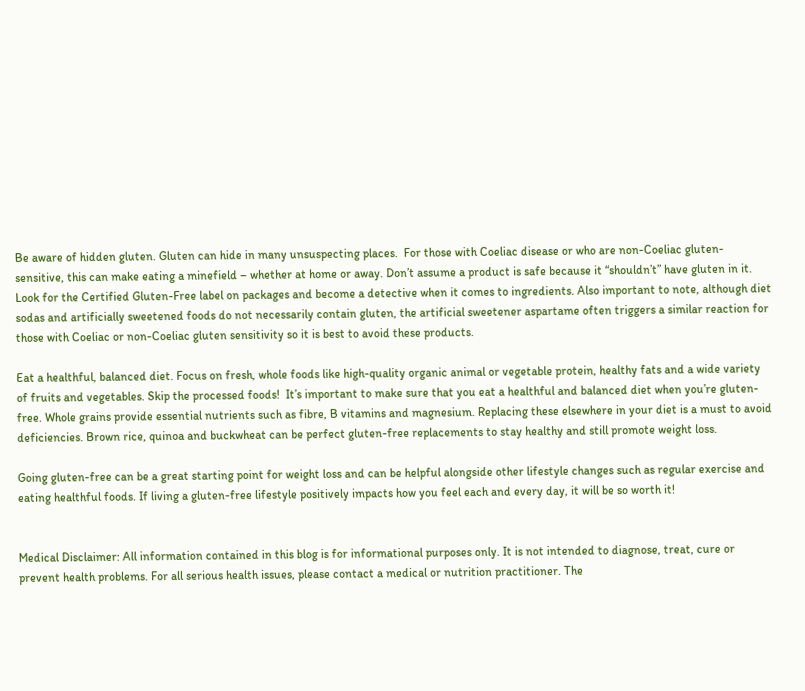Be aware of hidden gluten. Gluten can hide in many unsuspecting places.  For those with Coeliac disease or who are non-Coeliac gluten-sensitive, this can make eating a minefield – whether at home or away. Don’t assume a product is safe because it “shouldn’t” have gluten in it. Look for the Certified Gluten-Free label on packages and become a detective when it comes to ingredients. Also important to note, although diet sodas and artificially sweetened foods do not necessarily contain gluten, the artificial sweetener aspartame often triggers a similar reaction for those with Coeliac or non-Coeliac gluten sensitivity so it is best to avoid these products.

Eat a healthful, balanced diet. Focus on fresh, whole foods like high-quality organic animal or vegetable protein, healthy fats and a wide variety of fruits and vegetables. Skip the processed foods!  It’s important to make sure that you eat a healthful and balanced diet when you’re gluten-free. Whole grains provide essential nutrients such as fibre, B vitamins and magnesium. Replacing these elsewhere in your diet is a must to avoid deficiencies. Brown rice, quinoa and buckwheat can be perfect gluten-free replacements to stay healthy and still promote weight loss.

Going gluten-free can be a great starting point for weight loss and can be helpful alongside other lifestyle changes such as regular exercise and eating healthful foods. If living a gluten-free lifestyle positively impacts how you feel each and every day, it will be so worth it!


Medical Disclaimer: All information contained in this blog is for informational purposes only. It is not intended to diagnose, treat, cure or prevent health problems. For all serious health issues, please contact a medical or nutrition practitioner. The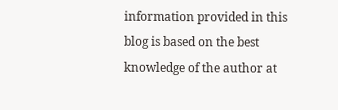information provided in this blog is based on the best knowledge of the author at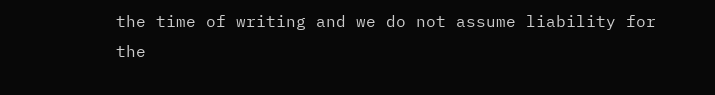the time of writing and we do not assume liability for the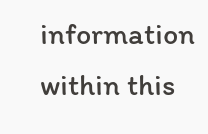information within this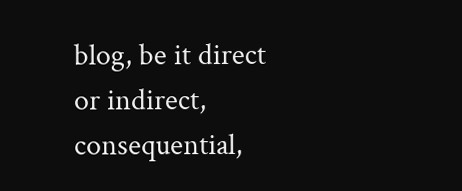blog, be it direct or indirect, consequential,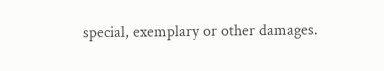special, exemplary or other damages.